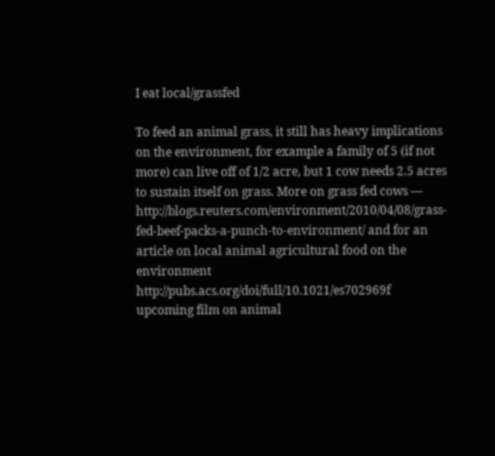I eat local/grassfed

To feed an animal grass, it still has heavy implications on the environment, for example a family of 5 (if not more) can live off of 1/2 acre, but 1 cow needs 2.5 acres to sustain itself on grass. More on grass fed cows — http://blogs.reuters.com/environment/2010/04/08/grass-fed-beef-packs-a-punch-to-environment/ and for an article on local animal agricultural food on the environment http://pubs.acs.org/doi/full/10.1021/es702969f upcoming film on animal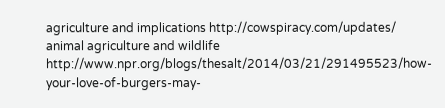agriculture and implications http://cowspiracy.com/updates/ animal agriculture and wildlife http://www.npr.org/blogs/thesalt/2014/03/21/291495523/how-your-love-of-burgers-may-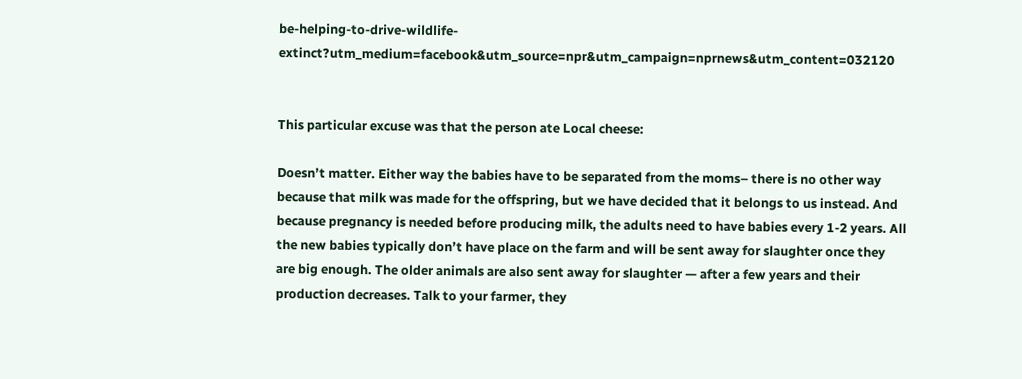be-helping-to-drive-wildlife-extinct?utm_medium=facebook&utm_source=npr&utm_campaign=nprnews&utm_content=032120


This particular excuse was that the person ate Local cheese:

Doesn’t matter. Either way the babies have to be separated from the moms– there is no other way because that milk was made for the offspring, but we have decided that it belongs to us instead. And because pregnancy is needed before producing milk, the adults need to have babies every 1-2 years. All the new babies typically don’t have place on the farm and will be sent away for slaughter once they are big enough. The older animals are also sent away for slaughter — after a few years and their production decreases. Talk to your farmer, they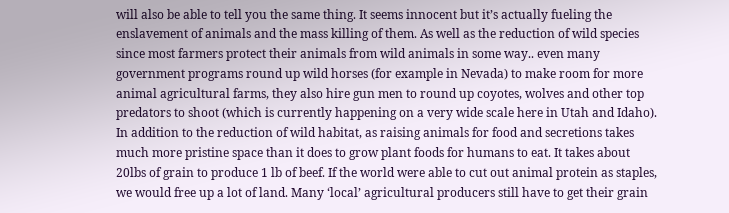will also be able to tell you the same thing. It seems innocent but it’s actually fueling the enslavement of animals and the mass killing of them. As well as the reduction of wild species since most farmers protect their animals from wild animals in some way.. even many government programs round up wild horses (for example in Nevada) to make room for more animal agricultural farms, they also hire gun men to round up coyotes, wolves and other top predators to shoot (which is currently happening on a very wide scale here in Utah and Idaho). In addition to the reduction of wild habitat, as raising animals for food and secretions takes much more pristine space than it does to grow plant foods for humans to eat. It takes about 20lbs of grain to produce 1 lb of beef. If the world were able to cut out animal protein as staples, we would free up a lot of land. Many ‘local’ agricultural producers still have to get their grain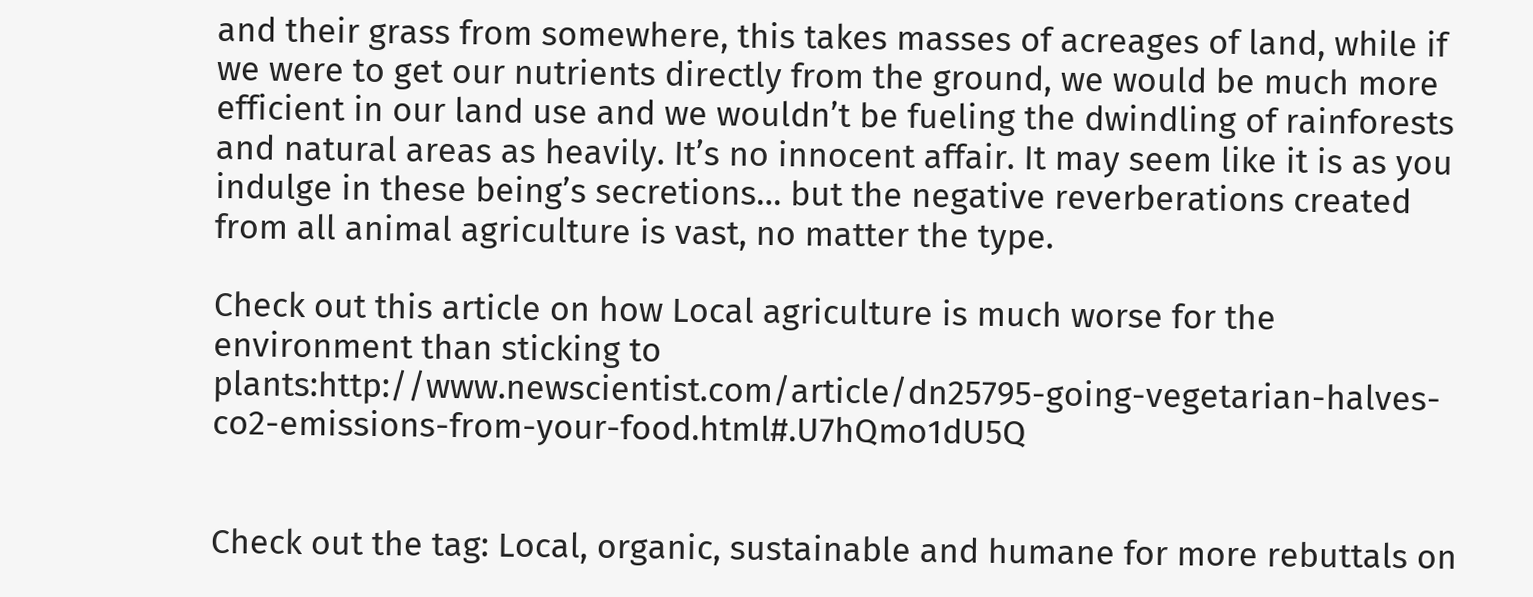and their grass from somewhere, this takes masses of acreages of land, while if we were to get our nutrients directly from the ground, we would be much more efficient in our land use and we wouldn’t be fueling the dwindling of rainforests and natural areas as heavily. It’s no innocent affair. It may seem like it is as you indulge in these being’s secretions… but the negative reverberations created from all animal agriculture is vast, no matter the type.

Check out this article on how Local agriculture is much worse for the environment than sticking to plants:http://www.newscientist.com/article/dn25795-going-vegetarian-halves-co2-emissions-from-your-food.html#.U7hQmo1dU5Q


Check out the tag: Local, organic, sustainable and humane for more rebuttals on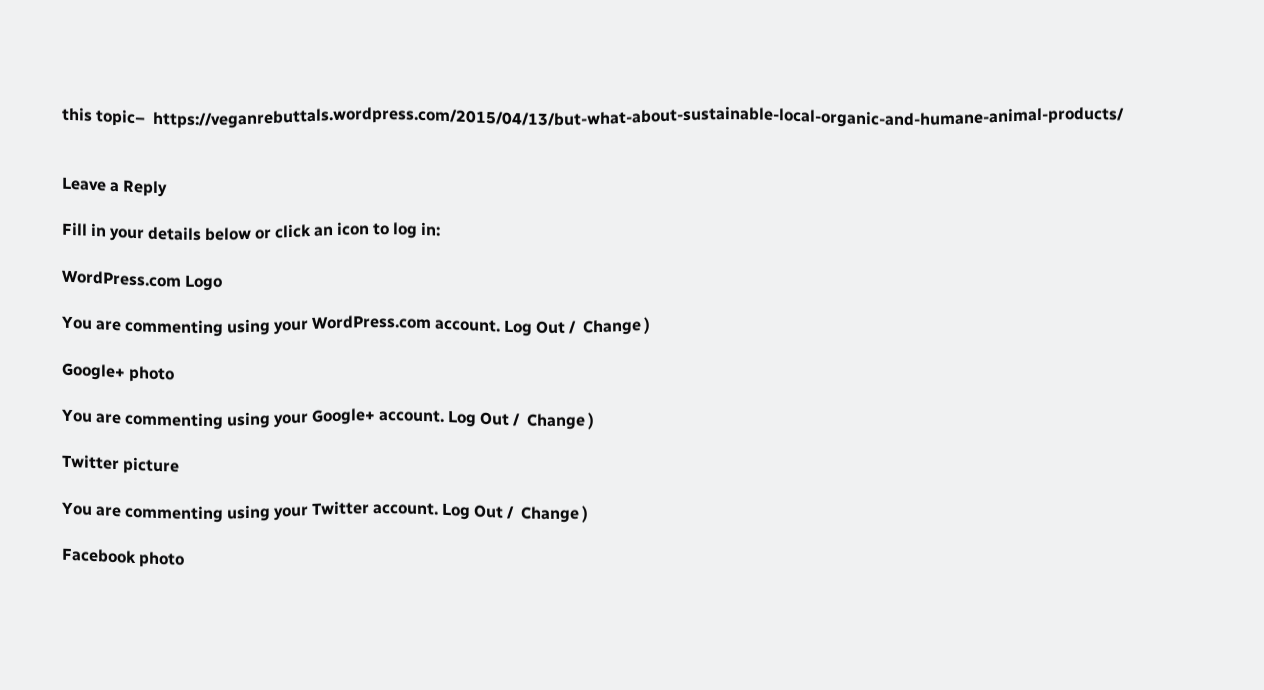this topic–  https://veganrebuttals.wordpress.com/2015/04/13/but-what-about-sustainable-local-organic-and-humane-animal-products/


Leave a Reply

Fill in your details below or click an icon to log in:

WordPress.com Logo

You are commenting using your WordPress.com account. Log Out /  Change )

Google+ photo

You are commenting using your Google+ account. Log Out /  Change )

Twitter picture

You are commenting using your Twitter account. Log Out /  Change )

Facebook photo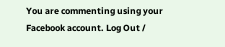You are commenting using your Facebook account. Log Out /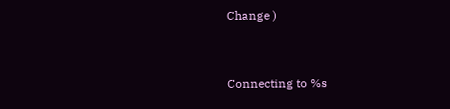Change )


Connecting to %s